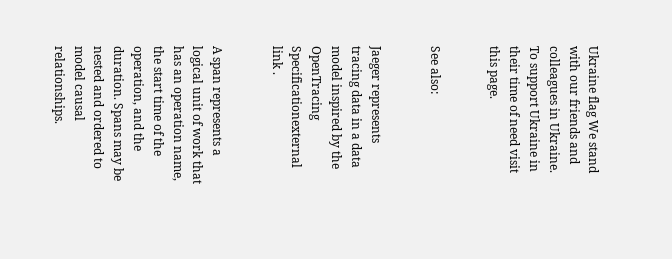Ukraine flag We stand with our friends and colleagues in Ukraine. To support Ukraine in their time of need visit this page.


See also:


Jaeger represents tracing data in a data model inspired by the OpenTracing Specificationexternal link .


A span represents a logical unit of work that has an operation name, the start time of the operation, and the duration. Spans may be nested and ordered to model causal relationships.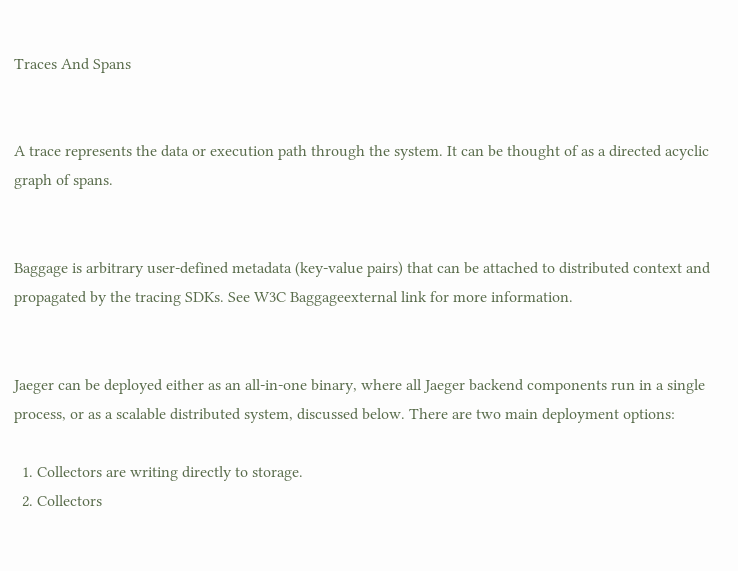Traces And Spans


A trace represents the data or execution path through the system. It can be thought of as a directed acyclic graph of spans.


Baggage is arbitrary user-defined metadata (key-value pairs) that can be attached to distributed context and propagated by the tracing SDKs. See W3C Baggageexternal link for more information.


Jaeger can be deployed either as an all-in-one binary, where all Jaeger backend components run in a single process, or as a scalable distributed system, discussed below. There are two main deployment options:

  1. Collectors are writing directly to storage.
  2. Collectors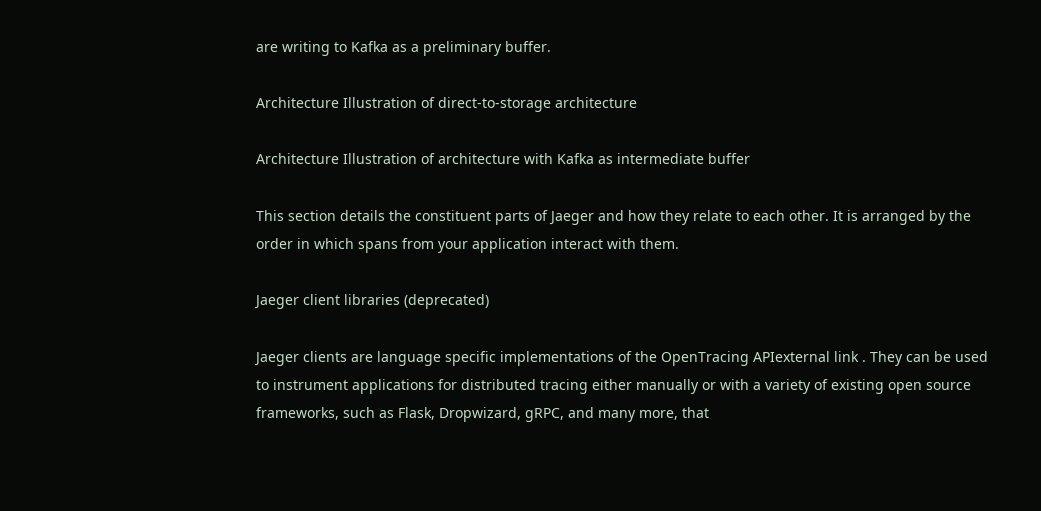are writing to Kafka as a preliminary buffer.

Architecture Illustration of direct-to-storage architecture

Architecture Illustration of architecture with Kafka as intermediate buffer

This section details the constituent parts of Jaeger and how they relate to each other. It is arranged by the order in which spans from your application interact with them.

Jaeger client libraries (deprecated)

Jaeger clients are language specific implementations of the OpenTracing APIexternal link . They can be used to instrument applications for distributed tracing either manually or with a variety of existing open source frameworks, such as Flask, Dropwizard, gRPC, and many more, that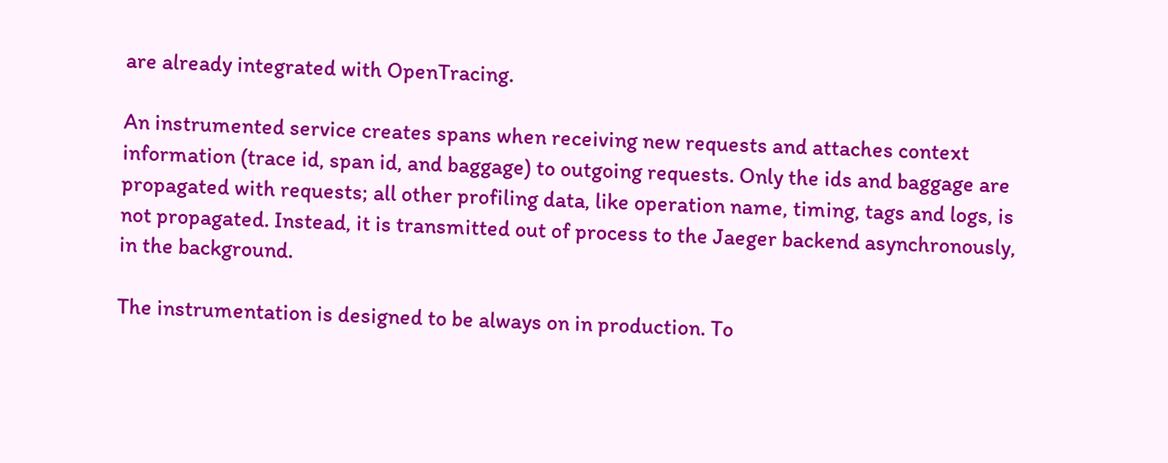are already integrated with OpenTracing.

An instrumented service creates spans when receiving new requests and attaches context information (trace id, span id, and baggage) to outgoing requests. Only the ids and baggage are propagated with requests; all other profiling data, like operation name, timing, tags and logs, is not propagated. Instead, it is transmitted out of process to the Jaeger backend asynchronously, in the background.

The instrumentation is designed to be always on in production. To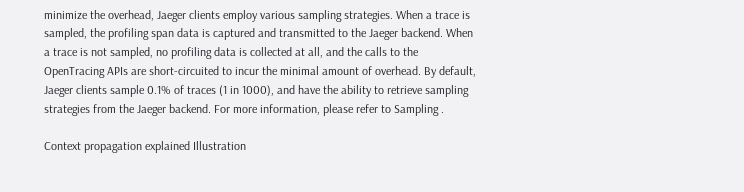minimize the overhead, Jaeger clients employ various sampling strategies. When a trace is sampled, the profiling span data is captured and transmitted to the Jaeger backend. When a trace is not sampled, no profiling data is collected at all, and the calls to the OpenTracing APIs are short-circuited to incur the minimal amount of overhead. By default, Jaeger clients sample 0.1% of traces (1 in 1000), and have the ability to retrieve sampling strategies from the Jaeger backend. For more information, please refer to Sampling .

Context propagation explained Illustration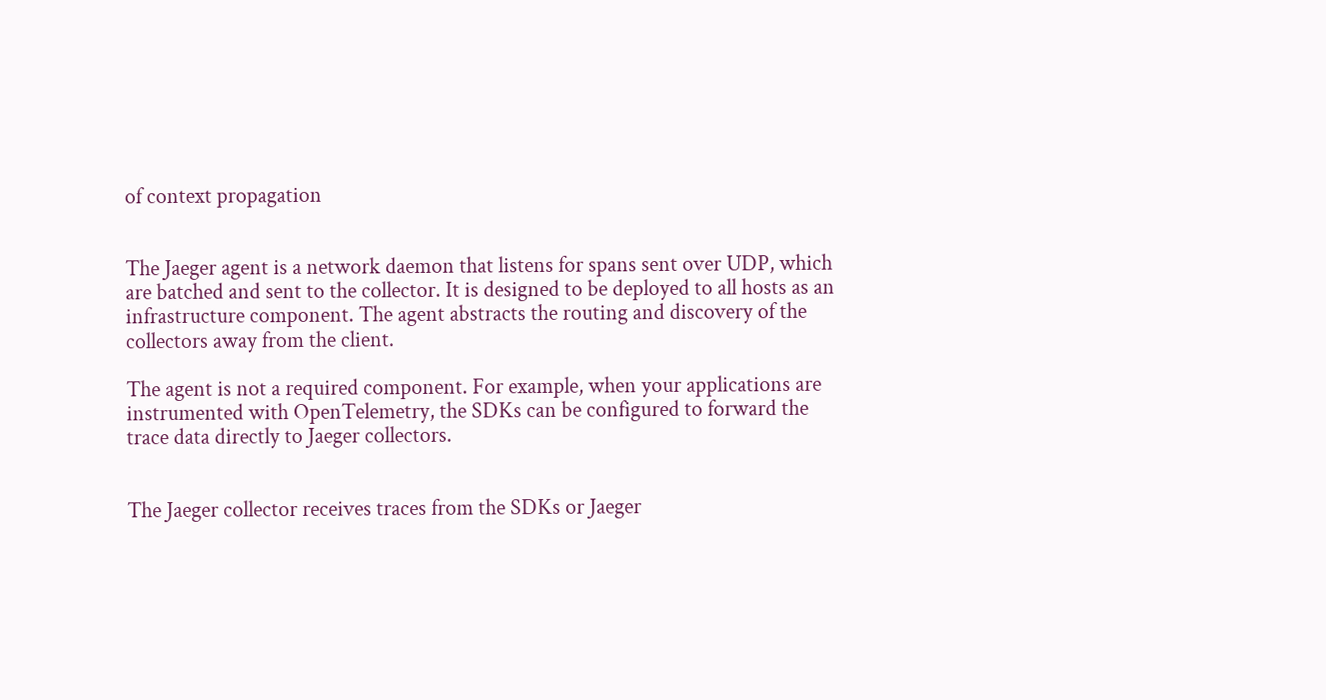of context propagation


The Jaeger agent is a network daemon that listens for spans sent over UDP, which are batched and sent to the collector. It is designed to be deployed to all hosts as an infrastructure component. The agent abstracts the routing and discovery of the collectors away from the client.

The agent is not a required component. For example, when your applications are instrumented with OpenTelemetry, the SDKs can be configured to forward the trace data directly to Jaeger collectors.


The Jaeger collector receives traces from the SDKs or Jaeger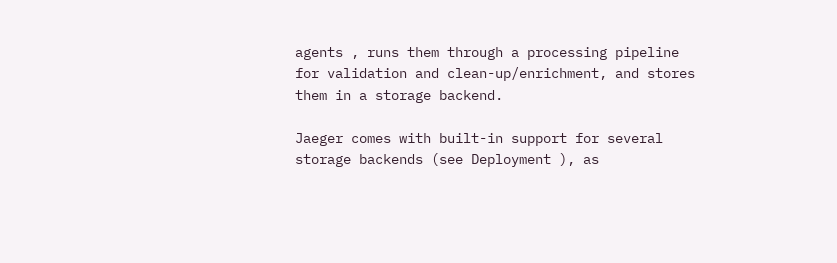agents , runs them through a processing pipeline for validation and clean-up/enrichment, and stores them in a storage backend.

Jaeger comes with built-in support for several storage backends (see Deployment ), as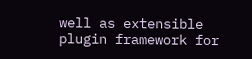well as extensible plugin framework for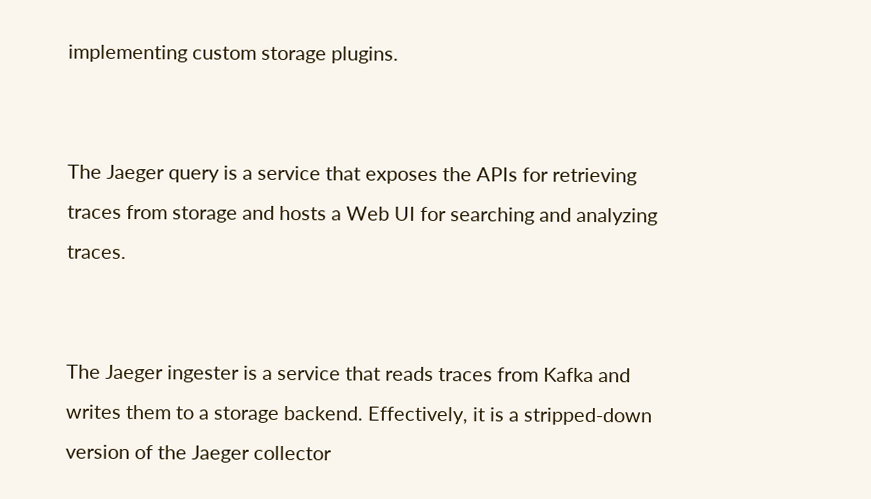implementing custom storage plugins.


The Jaeger query is a service that exposes the APIs for retrieving traces from storage and hosts a Web UI for searching and analyzing traces.


The Jaeger ingester is a service that reads traces from Kafka and writes them to a storage backend. Effectively, it is a stripped-down version of the Jaeger collector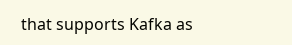that supports Kafka as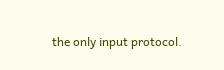the only input protocol.